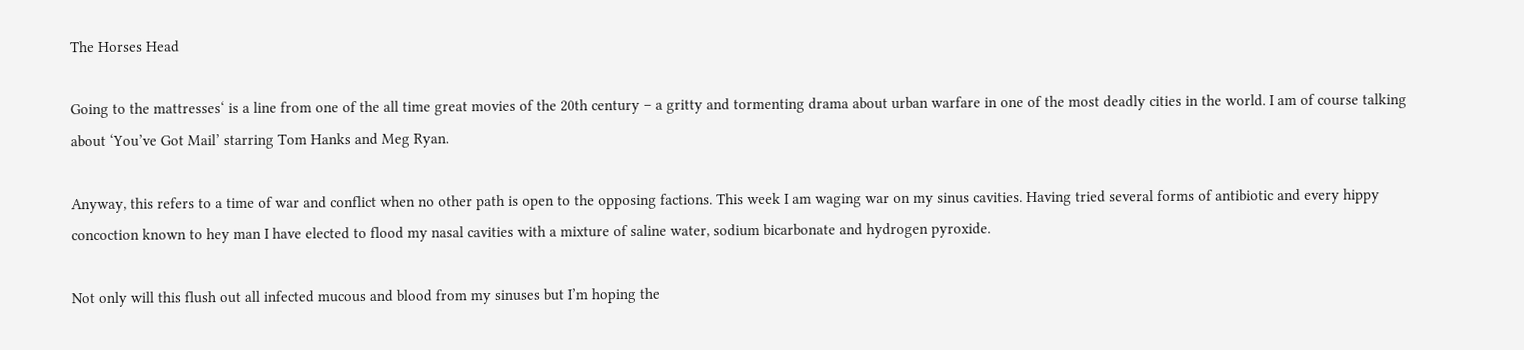The Horses Head

Going to the mattresses‘ is a line from one of the all time great movies of the 20th century – a gritty and tormenting drama about urban warfare in one of the most deadly cities in the world. I am of course talking about ‘You’ve Got Mail’ starring Tom Hanks and Meg Ryan.

Anyway, this refers to a time of war and conflict when no other path is open to the opposing factions. This week I am waging war on my sinus cavities. Having tried several forms of antibiotic and every hippy concoction known to hey man I have elected to flood my nasal cavities with a mixture of saline water, sodium bicarbonate and hydrogen pyroxide.

Not only will this flush out all infected mucous and blood from my sinuses but I’m hoping the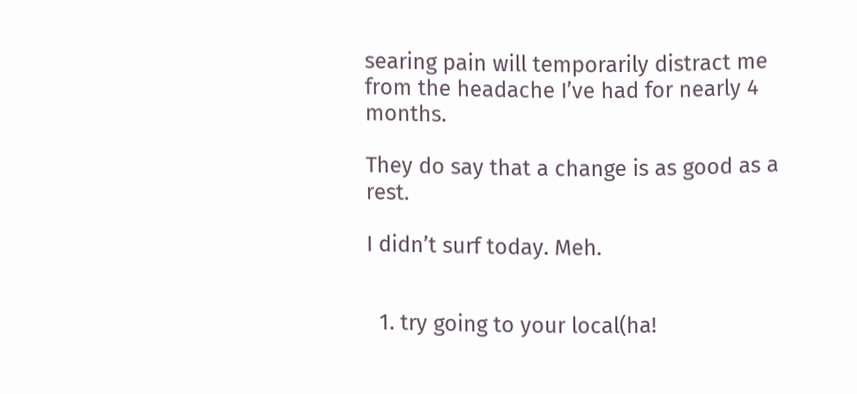searing pain will temporarily distract me from the headache I’ve had for nearly 4 months.

They do say that a change is as good as a rest.

I didn’t surf today. Meh.


  1. try going to your local(ha!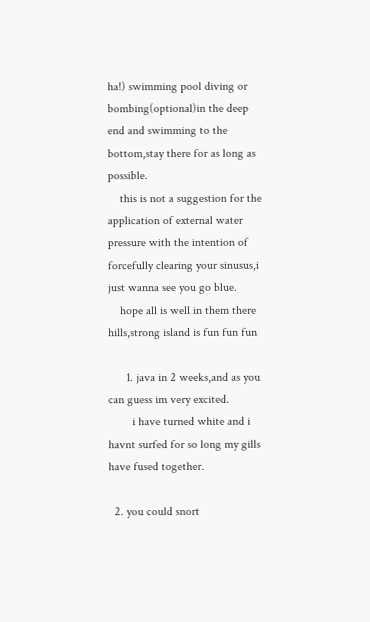ha!) swimming pool diving or bombing(optional)in the deep end and swimming to the bottom,stay there for as long as possible.
    this is not a suggestion for the application of external water pressure with the intention of forcefully clearing your sinusus,i just wanna see you go blue.
    hope all is well in them there hills,strong island is fun fun fun

      1. java in 2 weeks,and as you can guess im very excited.
        i have turned white and i havnt surfed for so long my gills have fused together.

  2. you could snort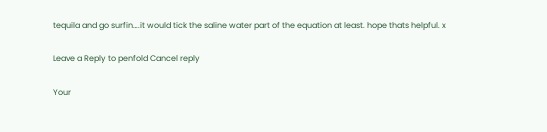tequila and go surfin….it would tick the saline water part of the equation at least. hope thats helpful. x

Leave a Reply to penfold Cancel reply

Your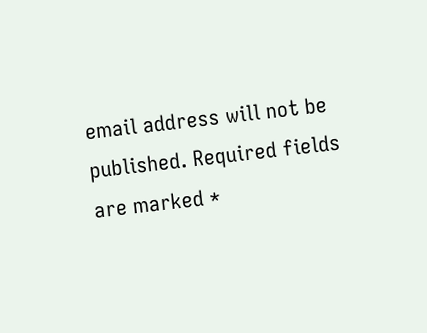email address will not be published. Required fields are marked *